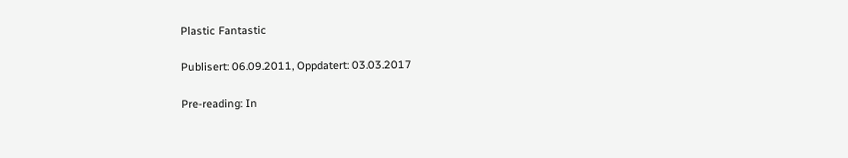Plastic Fantastic

Publisert: 06.09.2011, Oppdatert: 03.03.2017

Pre-reading: In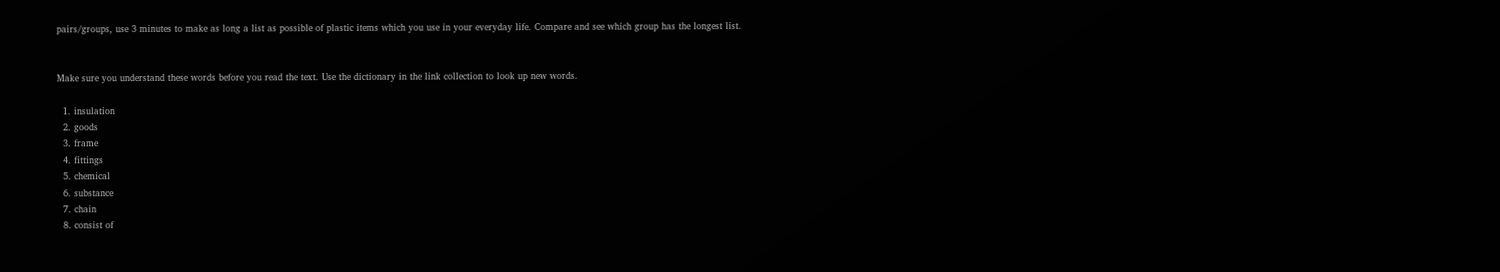pairs/groups, use 3 minutes to make as long a list as possible of plastic items which you use in your everyday life. Compare and see which group has the longest list.


Make sure you understand these words before you read the text. Use the dictionary in the link collection to look up new words.

  1. insulation
  2. goods
  3. frame
  4. fittings
  5. chemical
  6. substance
  7. chain
  8. consist of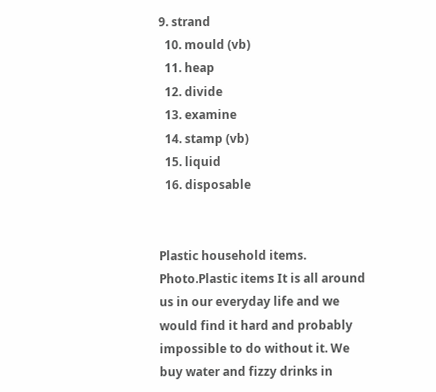9. strand
  10. mould (vb)
  11. heap
  12. divide
  13. examine
  14. stamp (vb)
  15. liquid
  16. disposable


Plastic household items. Photo.Plastic items It is all around us in our everyday life and we would find it hard and probably impossible to do without it. We buy water and fizzy drinks in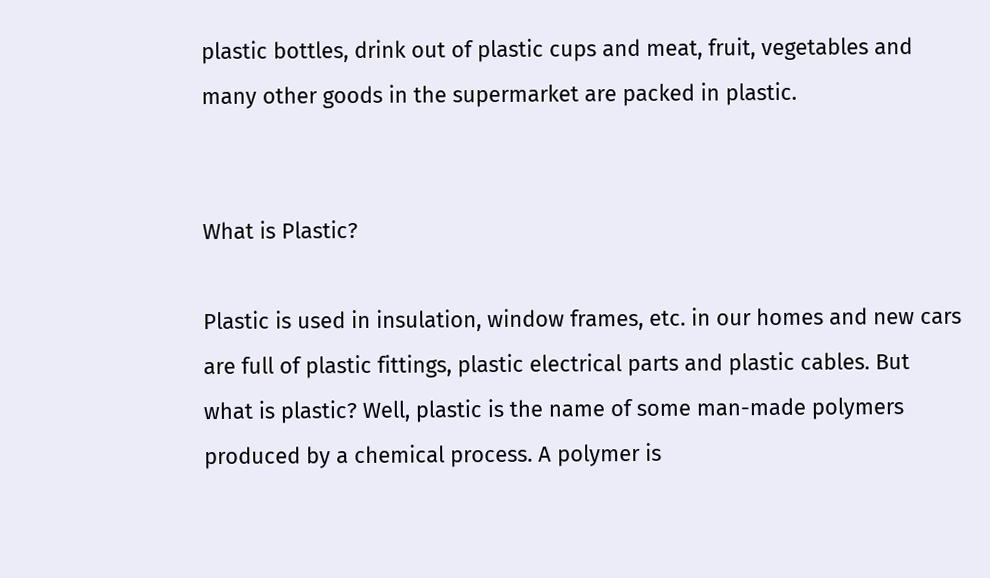plastic bottles, drink out of plastic cups and meat, fruit, vegetables and many other goods in the supermarket are packed in plastic.


What is Plastic?

Plastic is used in insulation, window frames, etc. in our homes and new cars are full of plastic fittings, plastic electrical parts and plastic cables. But what is plastic? Well, plastic is the name of some man-made polymers produced by a chemical process. A polymer is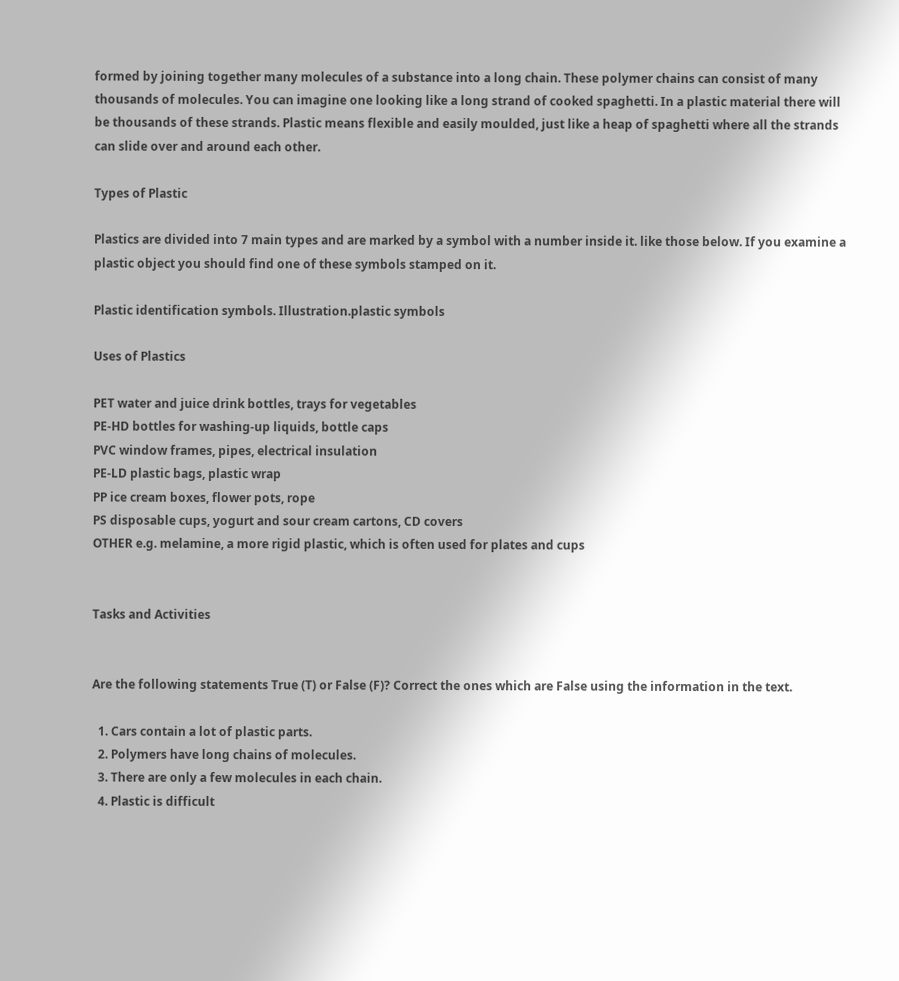formed by joining together many molecules of a substance into a long chain. These polymer chains can consist of many thousands of molecules. You can imagine one looking like a long strand of cooked spaghetti. In a plastic material there will be thousands of these strands. Plastic means flexible and easily moulded, just like a heap of spaghetti where all the strands can slide over and around each other.

Types of Plastic

Plastics are divided into 7 main types and are marked by a symbol with a number inside it. like those below. If you examine a plastic object you should find one of these symbols stamped on it.

Plastic identification symbols. Illustration.plastic symbols

Uses of Plastics

PET water and juice drink bottles, trays for vegetables
PE-HD bottles for washing-up liquids, bottle caps
PVC window frames, pipes, electrical insulation
PE-LD plastic bags, plastic wrap
PP ice cream boxes, flower pots, rope
PS disposable cups, yogurt and sour cream cartons, CD covers
OTHER e.g. melamine, a more rigid plastic, which is often used for plates and cups


Tasks and Activities


Are the following statements True (T) or False (F)? Correct the ones which are False using the information in the text.

  1. Cars contain a lot of plastic parts.
  2. Polymers have long chains of molecules.
  3. There are only a few molecules in each chain.
  4. Plastic is difficult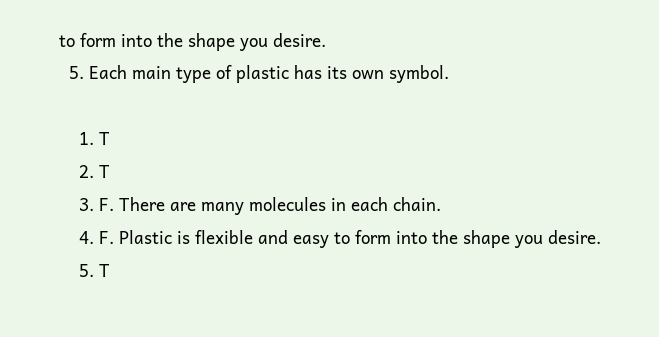to form into the shape you desire.
  5. Each main type of plastic has its own symbol.

    1. T
    2. T
    3. F. There are many molecules in each chain.
    4. F. Plastic is flexible and easy to form into the shape you desire.
    5. T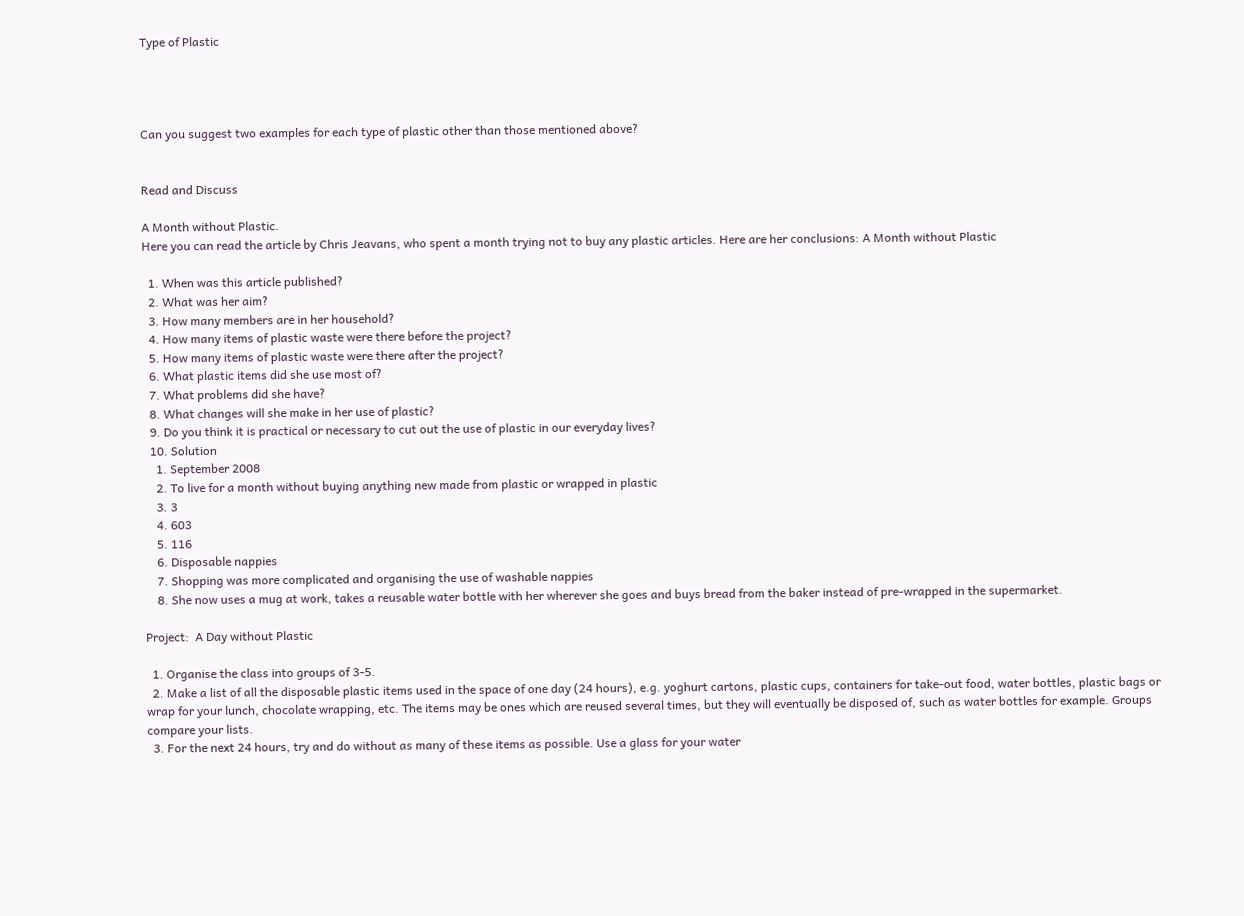Type of Plastic




Can you suggest two examples for each type of plastic other than those mentioned above?


Read and Discuss

A Month without Plastic.
Here you can read the article by Chris Jeavans, who spent a month trying not to buy any plastic articles. Here are her conclusions: A Month without Plastic

  1. When was this article published?
  2. What was her aim?
  3. How many members are in her household?
  4. How many items of plastic waste were there before the project?
  5. How many items of plastic waste were there after the project?
  6. What plastic items did she use most of?
  7. What problems did she have?
  8. What changes will she make in her use of plastic?
  9. Do you think it is practical or necessary to cut out the use of plastic in our everyday lives?
  10. Solution
    1. September 2008
    2. To live for a month without buying anything new made from plastic or wrapped in plastic
    3. 3
    4. 603
    5. 116
    6. Disposable nappies
    7. Shopping was more complicated and organising the use of washable nappies
    8. She now uses a mug at work, takes a reusable water bottle with her wherever she goes and buys bread from the baker instead of pre-wrapped in the supermarket.

Project:  A Day without Plastic

  1. Organise the class into groups of 3-5.
  2. Make a list of all the disposable plastic items used in the space of one day (24 hours), e.g. yoghurt cartons, plastic cups, containers for take-out food, water bottles, plastic bags or wrap for your lunch, chocolate wrapping, etc. The items may be ones which are reused several times, but they will eventually be disposed of, such as water bottles for example. Groups compare your lists.
  3. For the next 24 hours, try and do without as many of these items as possible. Use a glass for your water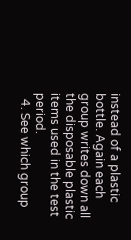instead of a plastic bottle. Again each group writes down all the disposable plastic items used in the test period.
  4. See which group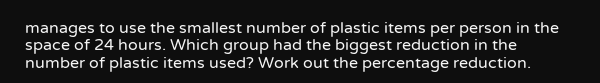manages to use the smallest number of plastic items per person in the space of 24 hours. Which group had the biggest reduction in the number of plastic items used? Work out the percentage reduction.